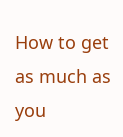How to get as much as you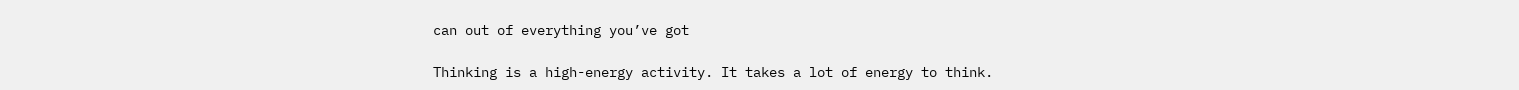can out of everything you’ve got

Thinking is a high-energy activity. It takes a lot of energy to think.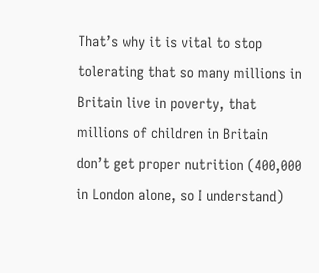That’s why it is vital to stop tolerating that so many millions in Britain live in poverty, that millions of children in Britain don’t get proper nutrition (400,000 in London alone, so I understand)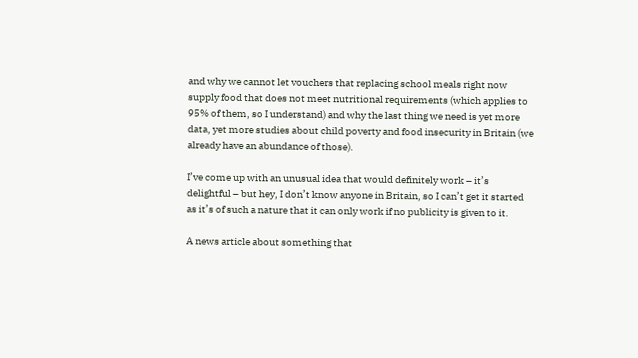and why we cannot let vouchers that replacing school meals right now supply food that does not meet nutritional requirements (which applies to 95% of them, so I understand) and why the last thing we need is yet more data, yet more studies about child poverty and food insecurity in Britain (we already have an abundance of those).

I’ve come up with an unusual idea that would definitely work – it’s delightful – but hey, I don’t know anyone in Britain, so I can’t get it started as it’s of such a nature that it can only work if no publicity is given to it.

A news article about something that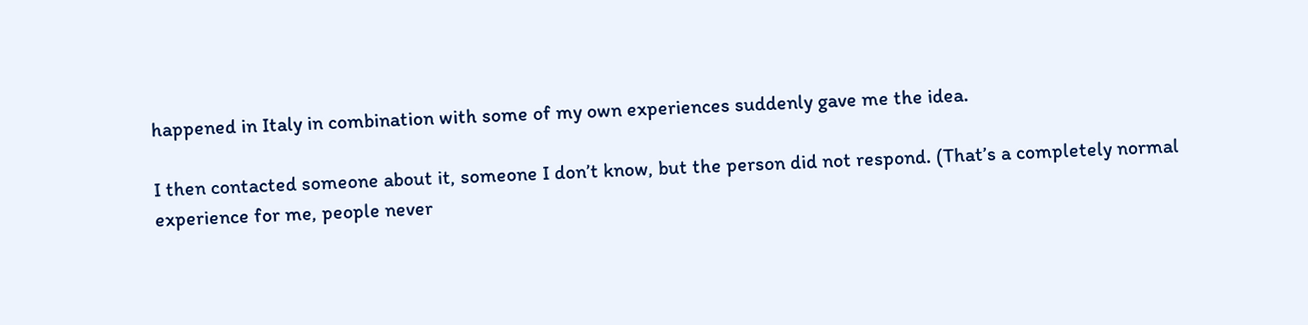happened in Italy in combination with some of my own experiences suddenly gave me the idea.

I then contacted someone about it, someone I don’t know, but the person did not respond. (That’s a completely normal experience for me, people never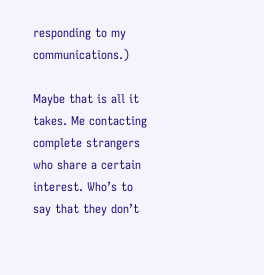responding to my communications.)

Maybe that is all it takes. Me contacting complete strangers who share a certain interest. Who’s to say that they don’t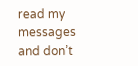read my messages and don’t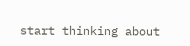start thinking about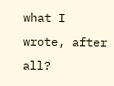what I wrote, after all?